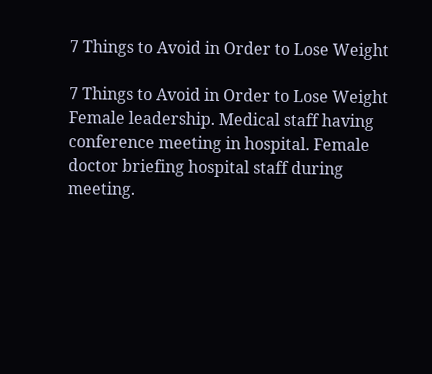7 Things to Avoid in Order to Lose Weight

7 Things to Avoid in Order to Lose Weight
Female leadership. Medical staff having conference meeting in hospital. Female doctor briefing hospital staff during meeting.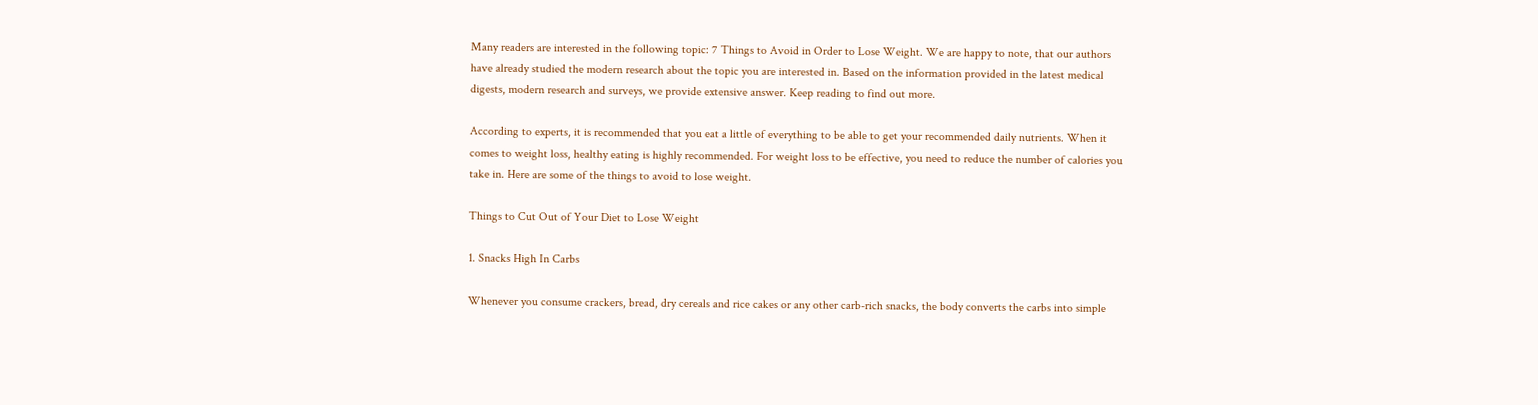Many readers are interested in the following topic: 7 Things to Avoid in Order to Lose Weight. We are happy to note, that our authors have already studied the modern research about the topic you are interested in. Based on the information provided in the latest medical digests, modern research and surveys, we provide extensive answer. Keep reading to find out more.

According to experts, it is recommended that you eat a little of everything to be able to get your recommended daily nutrients. When it comes to weight loss, healthy eating is highly recommended. For weight loss to be effective, you need to reduce the number of calories you take in. Here are some of the things to avoid to lose weight.

Things to Cut Out of Your Diet to Lose Weight

1. Snacks High In Carbs

Whenever you consume crackers, bread, dry cereals and rice cakes or any other carb-rich snacks, the body converts the carbs into simple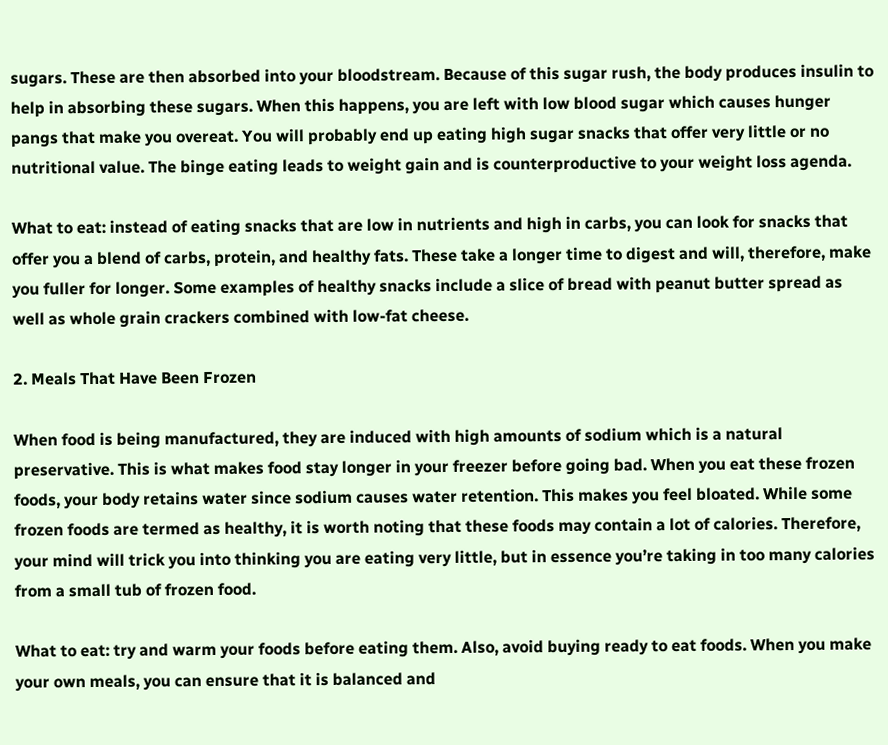sugars. These are then absorbed into your bloodstream. Because of this sugar rush, the body produces insulin to help in absorbing these sugars. When this happens, you are left with low blood sugar which causes hunger pangs that make you overeat. You will probably end up eating high sugar snacks that offer very little or no nutritional value. The binge eating leads to weight gain and is counterproductive to your weight loss agenda.

What to eat: instead of eating snacks that are low in nutrients and high in carbs, you can look for snacks that offer you a blend of carbs, protein, and healthy fats. These take a longer time to digest and will, therefore, make you fuller for longer. Some examples of healthy snacks include a slice of bread with peanut butter spread as well as whole grain crackers combined with low-fat cheese.

2. Meals That Have Been Frozen

When food is being manufactured, they are induced with high amounts of sodium which is a natural preservative. This is what makes food stay longer in your freezer before going bad. When you eat these frozen foods, your body retains water since sodium causes water retention. This makes you feel bloated. While some frozen foods are termed as healthy, it is worth noting that these foods may contain a lot of calories. Therefore, your mind will trick you into thinking you are eating very little, but in essence you’re taking in too many calories from a small tub of frozen food.

What to eat: try and warm your foods before eating them. Also, avoid buying ready to eat foods. When you make your own meals, you can ensure that it is balanced and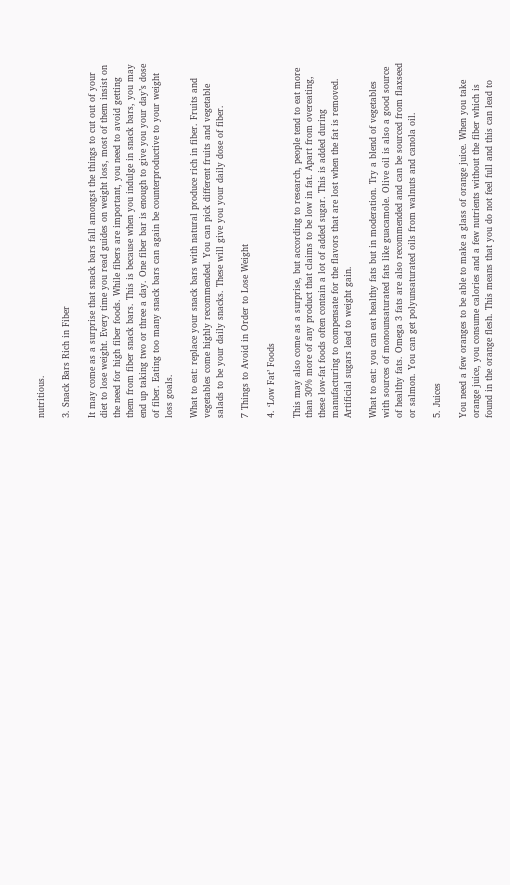nutritious.

3. Snack Bars Rich in Fiber

It may come as a surprise that snack bars fall amongst the things to cut out of your diet to lose weight. Every time you read guides on weight loss, most of them insist on the need for high fiber foods. While fibers are important, you need to avoid getting them from fiber snack bars. This is because when you indulge in snack bars, you may end up taking two or three a day. One fiber bar is enough to give you your day’s dose of fiber. Eating too many snack bars can again be counterproductive to your weight loss goals.

What to eat: replace your snack bars with natural produce rich in fiber. Fruits and vegetables come highly recommended. You can pick different fruits and vegetable salads to be your daily snacks. These will give you your daily dose of fiber.

7 Things to Avoid in Order to Lose Weight

4. ‘Low Fat’ Foods

This may also come as a surprise, but according to research, people tend to eat more than 30% more of any product that claims to be low in fat. Apart from overeating, these low-fat foods often contain a lot of added sugar. This is added during manufacturing to compensate for the flavors that are lost when the fat is removed. Artificial sugars lead to weight gain.

What to eat: you can eat healthy fats but in moderation. Try a blend of vegetables with sources of monounsaturated fats like guacamole. Olive oil is also a good source of healthy fats. Omega 3 fats are also recommended and can be sourced from flaxseed or salmon. You can get polyunsaturated oils from walnuts and canola oil.

5. Juices

You need a few oranges to be able to make a glass of orange juice. When you take orange juice, you consume calories and a few nutrients without the fiber which is found in the orange flesh. This means that you do not feel full and this can lead to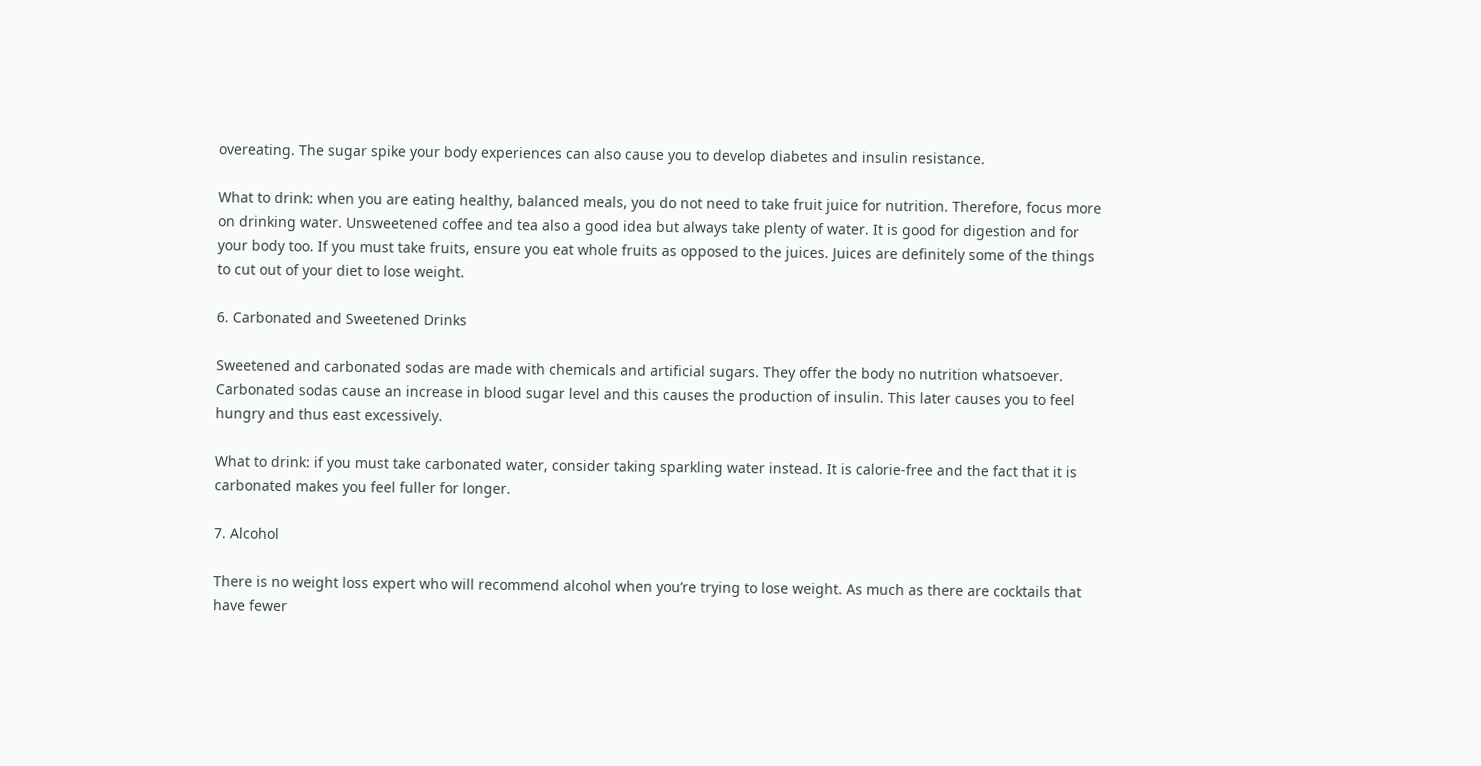overeating. The sugar spike your body experiences can also cause you to develop diabetes and insulin resistance.

What to drink: when you are eating healthy, balanced meals, you do not need to take fruit juice for nutrition. Therefore, focus more on drinking water. Unsweetened coffee and tea also a good idea but always take plenty of water. It is good for digestion and for your body too. If you must take fruits, ensure you eat whole fruits as opposed to the juices. Juices are definitely some of the things to cut out of your diet to lose weight.

6. Carbonated and Sweetened Drinks

Sweetened and carbonated sodas are made with chemicals and artificial sugars. They offer the body no nutrition whatsoever. Carbonated sodas cause an increase in blood sugar level and this causes the production of insulin. This later causes you to feel hungry and thus east excessively.

What to drink: if you must take carbonated water, consider taking sparkling water instead. It is calorie-free and the fact that it is carbonated makes you feel fuller for longer.

7. Alcohol

There is no weight loss expert who will recommend alcohol when you’re trying to lose weight. As much as there are cocktails that have fewer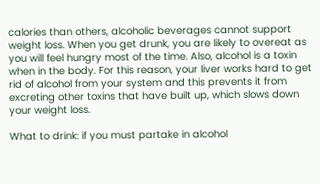calories than others, alcoholic beverages cannot support weight loss. When you get drunk, you are likely to overeat as you will feel hungry most of the time. Also, alcohol is a toxin when in the body. For this reason, your liver works hard to get rid of alcohol from your system and this prevents it from excreting other toxins that have built up, which slows down your weight loss.

What to drink: if you must partake in alcohol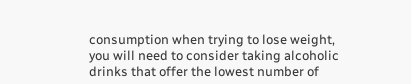consumption when trying to lose weight, you will need to consider taking alcoholic drinks that offer the lowest number of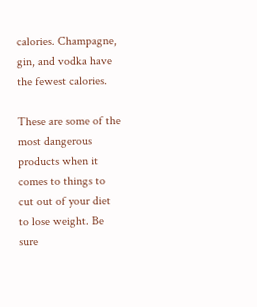calories. Champagne, gin, and vodka have the fewest calories.

These are some of the most dangerous products when it comes to things to cut out of your diet to lose weight. Be sure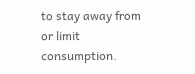to stay away from or limit consumption.